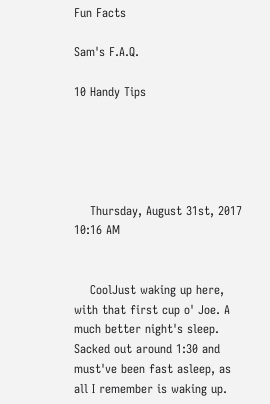Fun Facts

Sam's F.A.Q.

10 Handy Tips





    Thursday, August 31st, 2017 10:16 AM


    CoolJust waking up here, with that first cup o' Joe. A much better night's sleep. Sacked out around 1:30 and must've been fast asleep, as all I remember is waking up.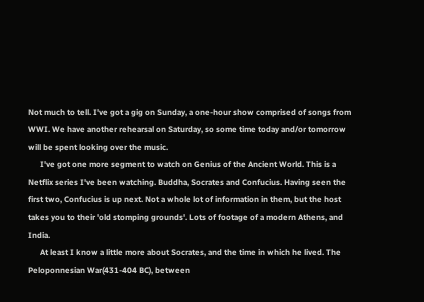Not much to tell. I've got a gig on Sunday, a one-hour show comprised of songs from WWI. We have another rehearsal on Saturday, so some time today and/or tomorrow will be spent looking over the music.
      I've got one more segment to watch on Genius of the Ancient World. This is a Netflix series I've been watching. Buddha, Socrates and Confucius. Having seen the first two, Confucius is up next. Not a whole lot of information in them, but the host takes you to their 'old stomping grounds'. Lots of footage of a modern Athens, and India.
      At least I know a little more about Socrates, and the time in which he lived. The Peloponnesian War(431-404 BC), between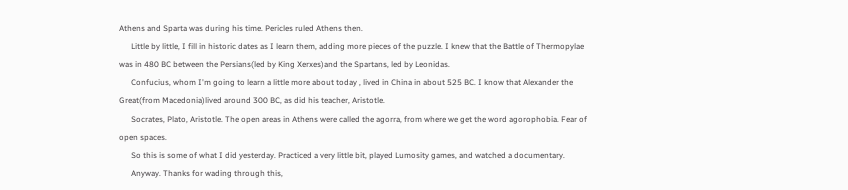Athens and Sparta was during his time. Pericles ruled Athens then.
      Little by little, I fill in historic dates as I learn them, adding more pieces of the puzzle. I knew that the Battle of Thermopylae was in 480 BC between the Persians(led by King Xerxes)and the Spartans, led by Leonidas.
      Confucius, whom I'm going to learn a little more about today , lived in China in about 525 BC. I know that Alexander the Great(from Macedonia)lived around 300 BC, as did his teacher, Aristotle.
      Socrates, Plato, Aristotle. The open areas in Athens were called the agorra, from where we get the word agorophobia. Fear of open spaces.
      So this is some of what I did yesterday. Practiced a very little bit, played Lumosity games, and watched a documentary.
      Anyway. Thanks for wading through this,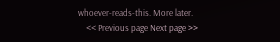whoever-reads-this. More later.
    << Previous page Next page >>